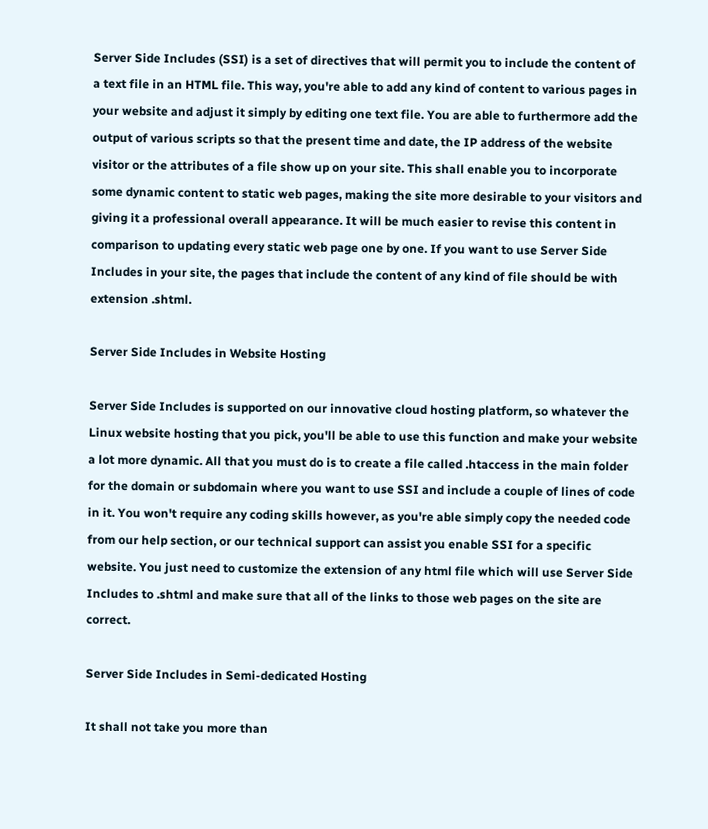Server Side Includes (SSI) is a set of directives that will permit you to include the content of a text file in an HTML file. This way, you're able to add any kind of content to various pages in your website and adjust it simply by editing one text file. You are able to furthermore add the output of various scripts so that the present time and date, the IP address of the website visitor or the attributes of a file show up on your site. This shall enable you to incorporate some dynamic content to static web pages, making the site more desirable to your visitors and giving it a professional overall appearance. It will be much easier to revise this content in comparison to updating every static web page one by one. If you want to use Server Side Includes in your site, the pages that include the content of any kind of file should be with extension .shtml.

Server Side Includes in Website Hosting

Server Side Includes is supported on our innovative cloud hosting platform, so whatever the Linux website hosting that you pick, you'll be able to use this function and make your website a lot more dynamic. All that you must do is to create a file called .htaccess in the main folder for the domain or subdomain where you want to use SSI and include a couple of lines of code in it. You won't require any coding skills however, as you're able simply copy the needed code from our help section, or our technical support can assist you enable SSI for a specific website. You just need to customize the extension of any html file which will use Server Side Includes to .shtml and make sure that all of the links to those web pages on the site are correct.

Server Side Includes in Semi-dedicated Hosting

It shall not take you more than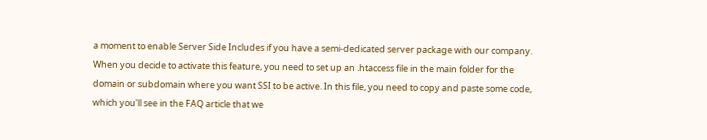a moment to enable Server Side Includes if you have a semi-dedicated server package with our company. When you decide to activate this feature, you need to set up an .htaccess file in the main folder for the domain or subdomain where you want SSI to be active. In this file, you need to copy and paste some code, which you'll see in the FAQ article that we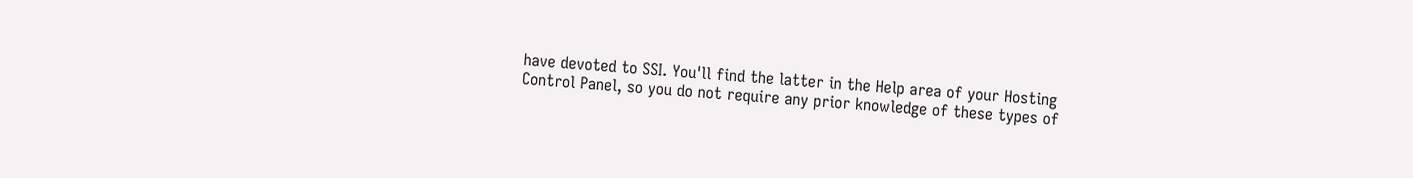have devoted to SSI. You'll find the latter in the Help area of your Hosting Control Panel, so you do not require any prior knowledge of these types of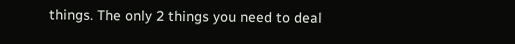things. The only 2 things you need to deal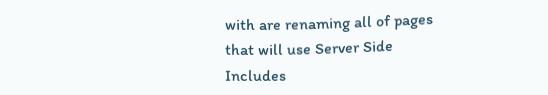with are renaming all of pages that will use Server Side Includes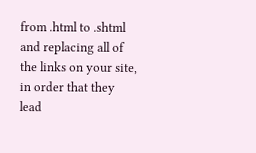from .html to .shtml and replacing all of the links on your site, in order that they lead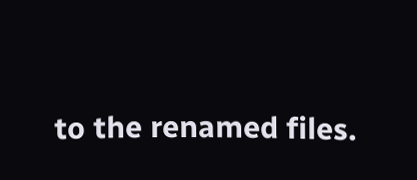to the renamed files.